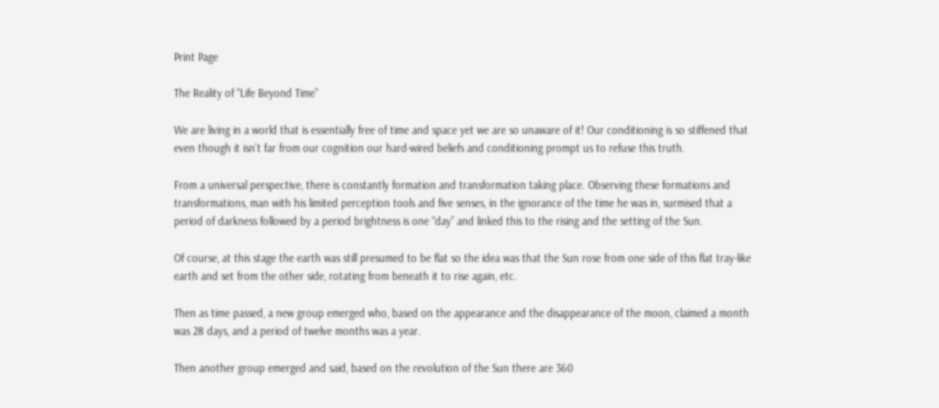Print Page

The Reality of "Life Beyond Time"

We are living in a world that is essentially free of time and space yet we are so unaware of it! Our conditioning is so stiffened that even though it isn’t far from our cognition our hard-wired beliefs and conditioning prompt us to refuse this truth.

From a universal perspective, there is constantly formation and transformation taking place. Observing these formations and transformations, man with his limited perception tools and five senses, in the ignorance of the time he was in, surmised that a period of darkness followed by a period brightness is one “day” and linked this to the rising and the setting of the Sun.

Of course, at this stage the earth was still presumed to be flat so the idea was that the Sun rose from one side of this flat tray-like earth and set from the other side, rotating from beneath it to rise again, etc.

Then as time passed, a new group emerged who, based on the appearance and the disappearance of the moon, claimed a month was 28 days, and a period of twelve months was a year.

Then another group emerged and said, based on the revolution of the Sun there are 360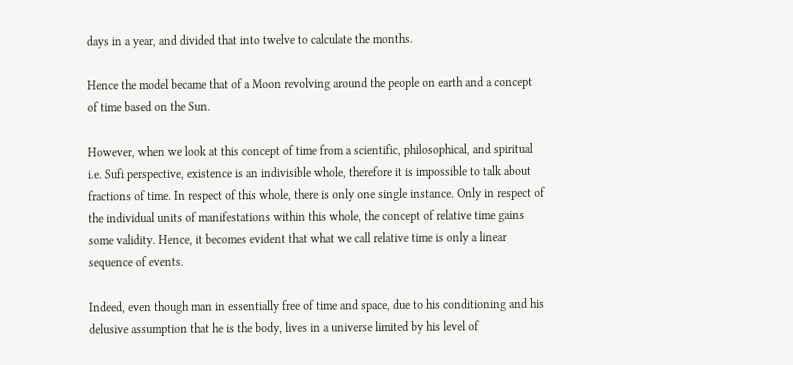days in a year, and divided that into twelve to calculate the months.

Hence the model became that of a Moon revolving around the people on earth and a concept of time based on the Sun.

However, when we look at this concept of time from a scientific, philosophical, and spiritual i.e. Sufi perspective, existence is an indivisible whole, therefore it is impossible to talk about fractions of time. In respect of this whole, there is only one single instance. Only in respect of the individual units of manifestations within this whole, the concept of relative time gains some validity. Hence, it becomes evident that what we call relative time is only a linear sequence of events.

Indeed, even though man in essentially free of time and space, due to his conditioning and his delusive assumption that he is the body, lives in a universe limited by his level of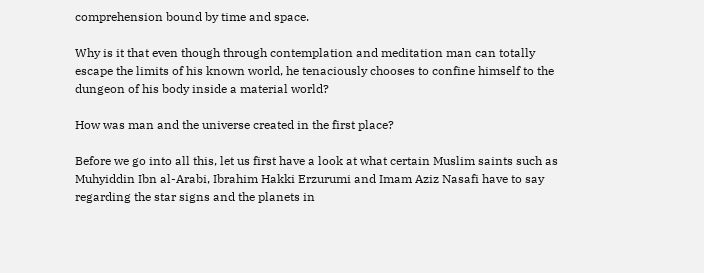comprehension bound by time and space.

Why is it that even though through contemplation and meditation man can totally escape the limits of his known world, he tenaciously chooses to confine himself to the dungeon of his body inside a material world?

How was man and the universe created in the first place?

Before we go into all this, let us first have a look at what certain Muslim saints such as Muhyiddin Ibn al-Arabi, Ibrahim Hakki Erzurumi and Imam Aziz Nasafi have to say regarding the star signs and the planets in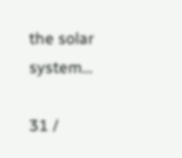the solar system…

31 /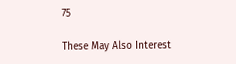75

These May Also Interest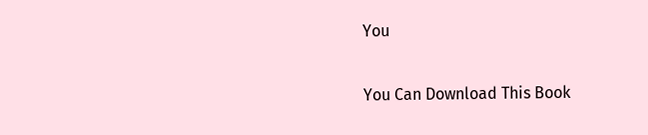You

You Can Download This Book